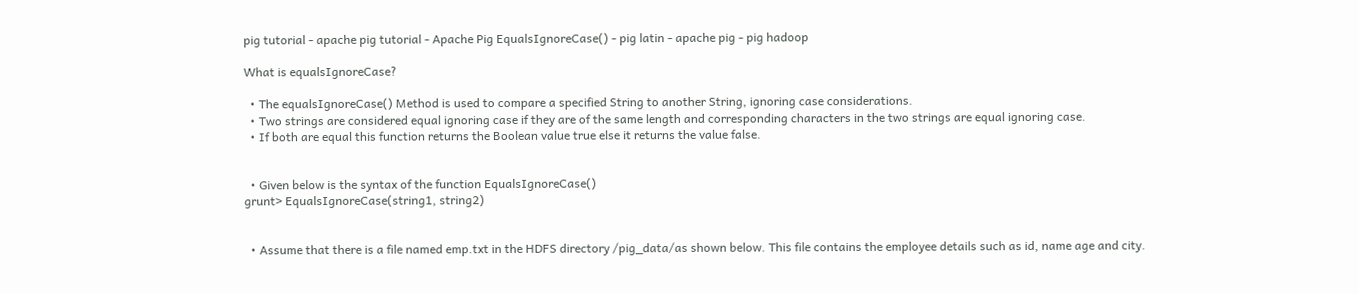pig tutorial - apache pig tutorial - Apache Pig EqualsIgnoreCase() - pig latin - apache pig - pig hadoop

What is equalsIgnoreCase?

  • The equalsIgnoreCase() Method is used to compare a specified String to another String, ignoring case considerations.
  • Two strings are considered equal ignoring case if they are of the same length and corresponding characters in the two strings are equal ignoring case.
  • If both are equal this function returns the Boolean value true else it returns the value false.


  • Given below is the syntax of the function EqualsIgnoreCase()
grunt> EqualsIgnoreCase(string1, string2)


  • Assume that there is a file named emp.txt in the HDFS directory /pig_data/as shown below. This file contains the employee details such as id, name age and city.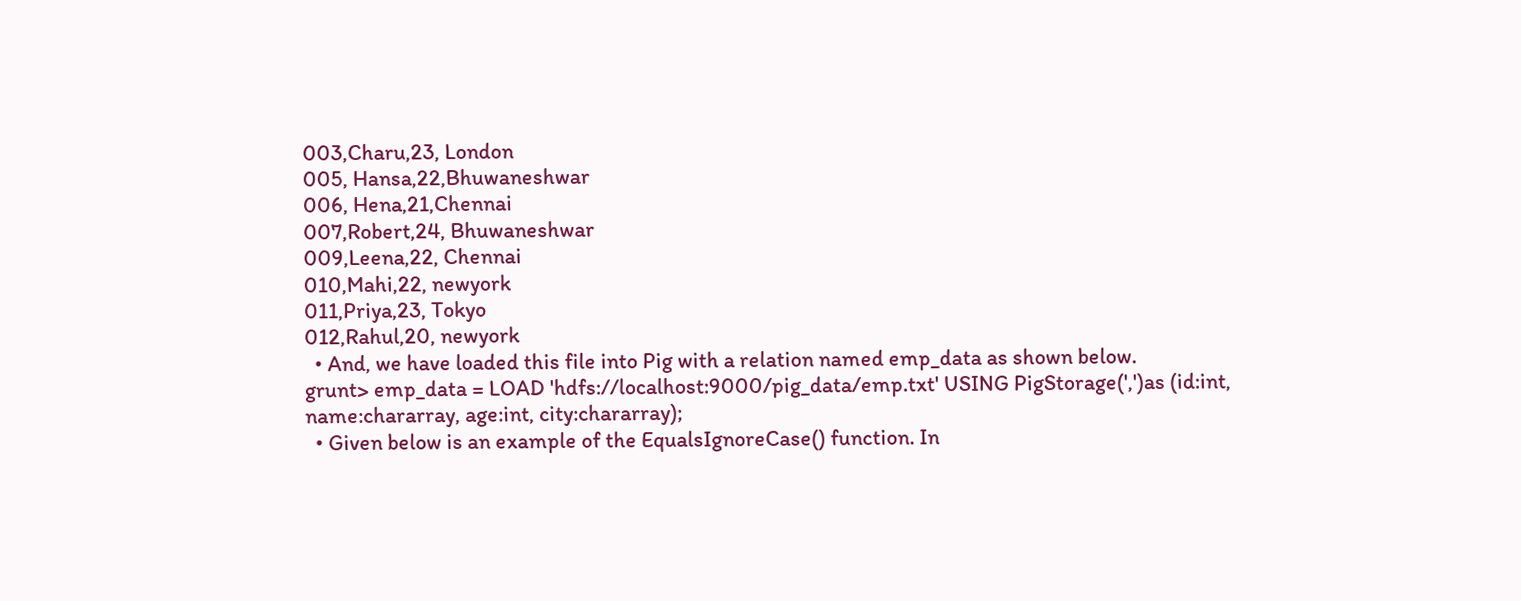003,Charu,23, London
005, Hansa,22,Bhuwaneshwar
006, Hena,21,Chennai
007,Robert,24, Bhuwaneshwar
009,Leena,22, Chennai
010,Mahi,22, newyork
011,Priya,23, Tokyo
012,Rahul,20, newyork
  • And, we have loaded this file into Pig with a relation named emp_data as shown below.
grunt> emp_data = LOAD 'hdfs://localhost:9000/pig_data/emp.txt' USING PigStorage(',')as (id:int, name:chararray, age:int, city:chararray);
  • Given below is an example of the EqualsIgnoreCase() function. In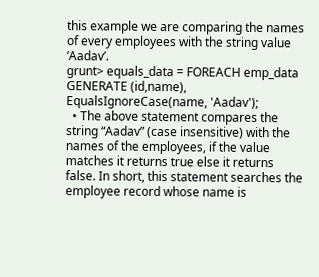this example we are comparing the names of every employees with the string value ‘Aadav’.
grunt> equals_data = FOREACH emp_data GENERATE (id,name), EqualsIgnoreCase(name, 'Aadav');
  • The above statement compares the string “Aadav” (case insensitive) with the names of the employees, if the value matches it returns true else it returns false. In short, this statement searches the employee record whose name is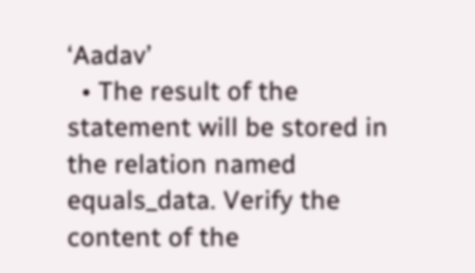‘Aadav’
  • The result of the statement will be stored in the relation named equals_data. Verify the content of the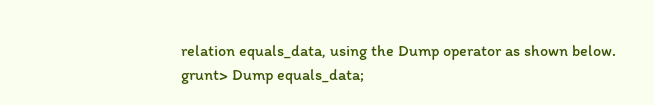relation equals_data, using the Dump operator as shown below.
grunt> Dump equals_data;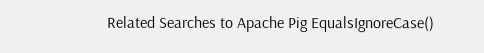Related Searches to Apache Pig EqualsIgnoreCase()